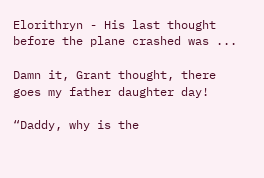Elorithryn - His last thought before the plane crashed was ...

Damn it, Grant thought, there goes my father daughter day!

“Daddy, why is the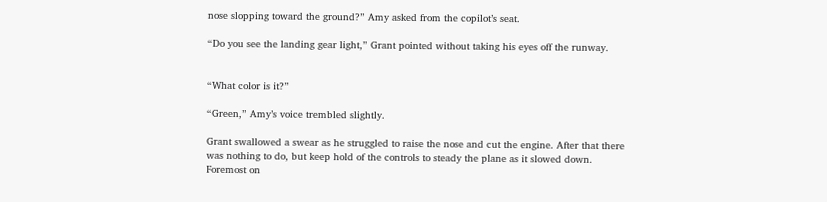nose slopping toward the ground?” Amy asked from the copilot’s seat.

“Do you see the landing gear light,” Grant pointed without taking his eyes off the runway.


“What color is it?”

“Green,” Amy’s voice trembled slightly.

Grant swallowed a swear as he struggled to raise the nose and cut the engine. After that there was nothing to do, but keep hold of the controls to steady the plane as it slowed down. Foremost on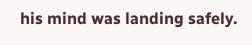his mind was landing safely.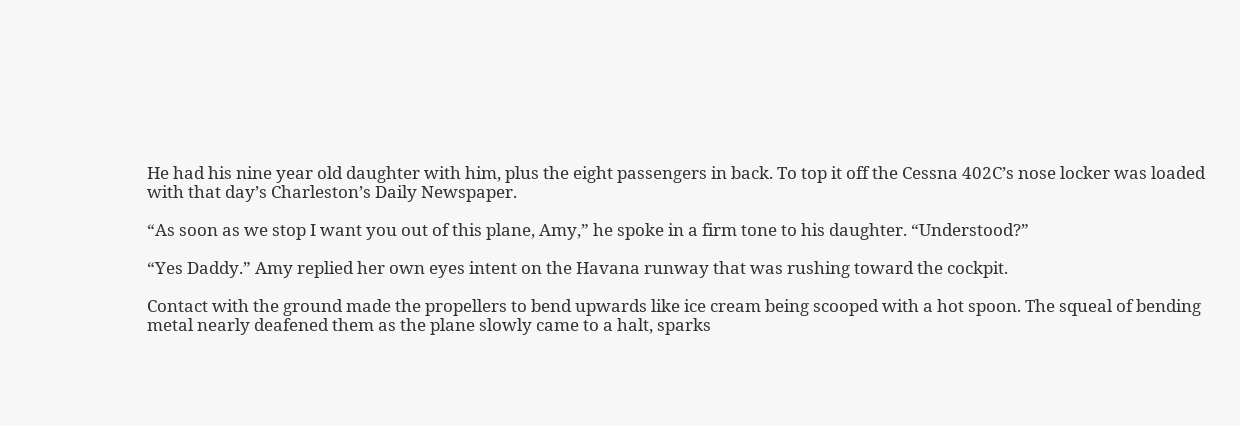He had his nine year old daughter with him, plus the eight passengers in back. To top it off the Cessna 402C’s nose locker was loaded with that day’s Charleston’s Daily Newspaper.

“As soon as we stop I want you out of this plane, Amy,” he spoke in a firm tone to his daughter. “Understood?”

“Yes Daddy.” Amy replied her own eyes intent on the Havana runway that was rushing toward the cockpit.

Contact with the ground made the propellers to bend upwards like ice cream being scooped with a hot spoon. The squeal of bending metal nearly deafened them as the plane slowly came to a halt, sparks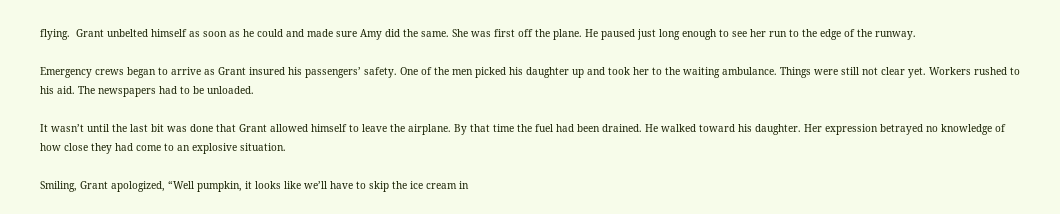flying.  Grant unbelted himself as soon as he could and made sure Amy did the same. She was first off the plane. He paused just long enough to see her run to the edge of the runway.

Emergency crews began to arrive as Grant insured his passengers’ safety. One of the men picked his daughter up and took her to the waiting ambulance. Things were still not clear yet. Workers rushed to his aid. The newspapers had to be unloaded.

It wasn’t until the last bit was done that Grant allowed himself to leave the airplane. By that time the fuel had been drained. He walked toward his daughter. Her expression betrayed no knowledge of how close they had come to an explosive situation.

Smiling, Grant apologized, “Well pumpkin, it looks like we’ll have to skip the ice cream in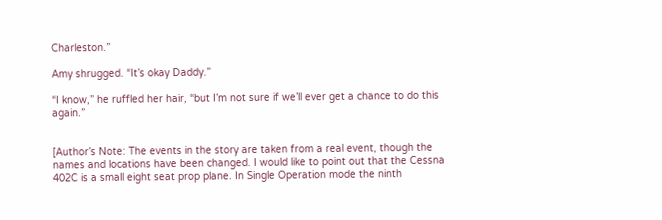Charleston.”

Amy shrugged. “It’s okay Daddy.”

“I know,” he ruffled her hair, “but I’m not sure if we’ll ever get a chance to do this again.”


[Author’s Note: The events in the story are taken from a real event, though the names and locations have been changed. I would like to point out that the Cessna 402C is a small eight seat prop plane. In Single Operation mode the ninth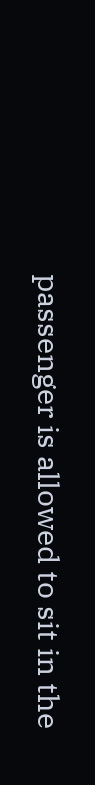passenger is allowed to sit in the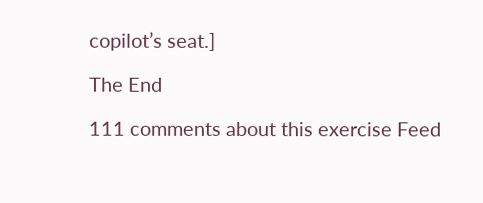copilot’s seat.]

The End

111 comments about this exercise Feed